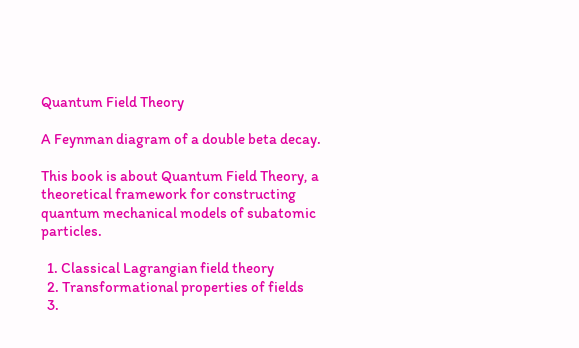Quantum Field Theory

A Feynman diagram of a double beta decay.

This book is about Quantum Field Theory, a theoretical framework for constructing quantum mechanical models of subatomic particles.

  1. Classical Lagrangian field theory
  2. Transformational properties of fields
  3.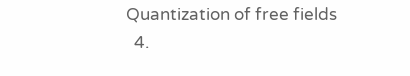Quantization of free fields
  4.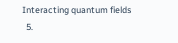Interacting quantum fields
  5.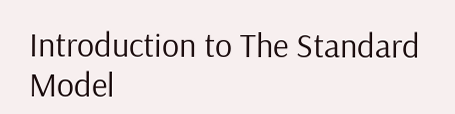Introduction to The Standard Model